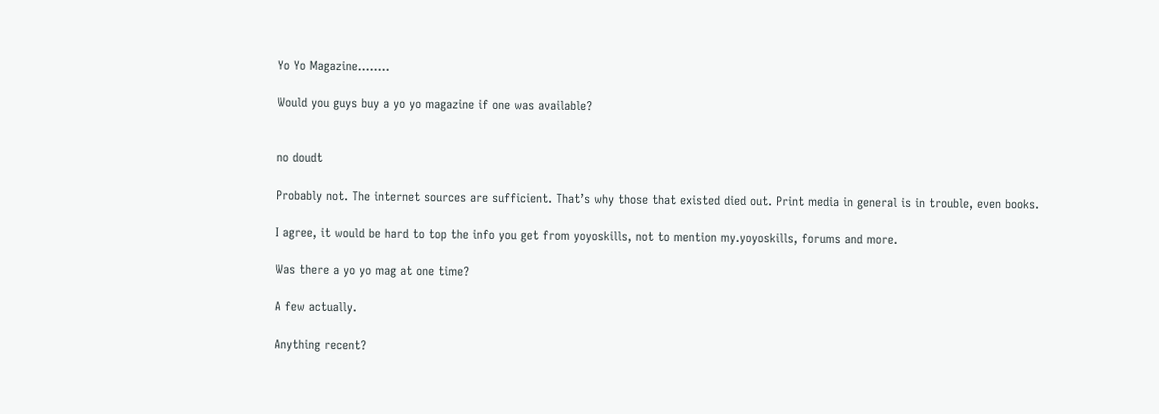Yo Yo Magazine........

Would you guys buy a yo yo magazine if one was available?


no doudt

Probably not. The internet sources are sufficient. That’s why those that existed died out. Print media in general is in trouble, even books.

I agree, it would be hard to top the info you get from yoyoskills, not to mention my.yoyoskills, forums and more.

Was there a yo yo mag at one time?

A few actually.

Anything recent?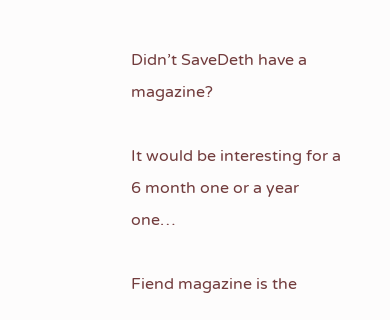Didn’t SaveDeth have a magazine?

It would be interesting for a 6 month one or a year one…

Fiend magazine is the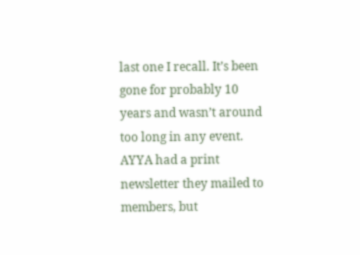last one I recall. It’s been gone for probably 10 years and wasn’t around too long in any event. AYYA had a print newsletter they mailed to members, but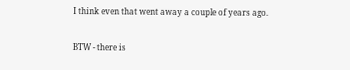I think even that went away a couple of years ago.

BTW - there is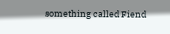something called Fiend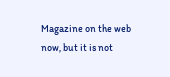Magazine on the web now, but it is not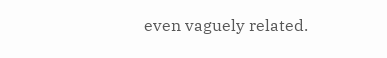even vaguely related.